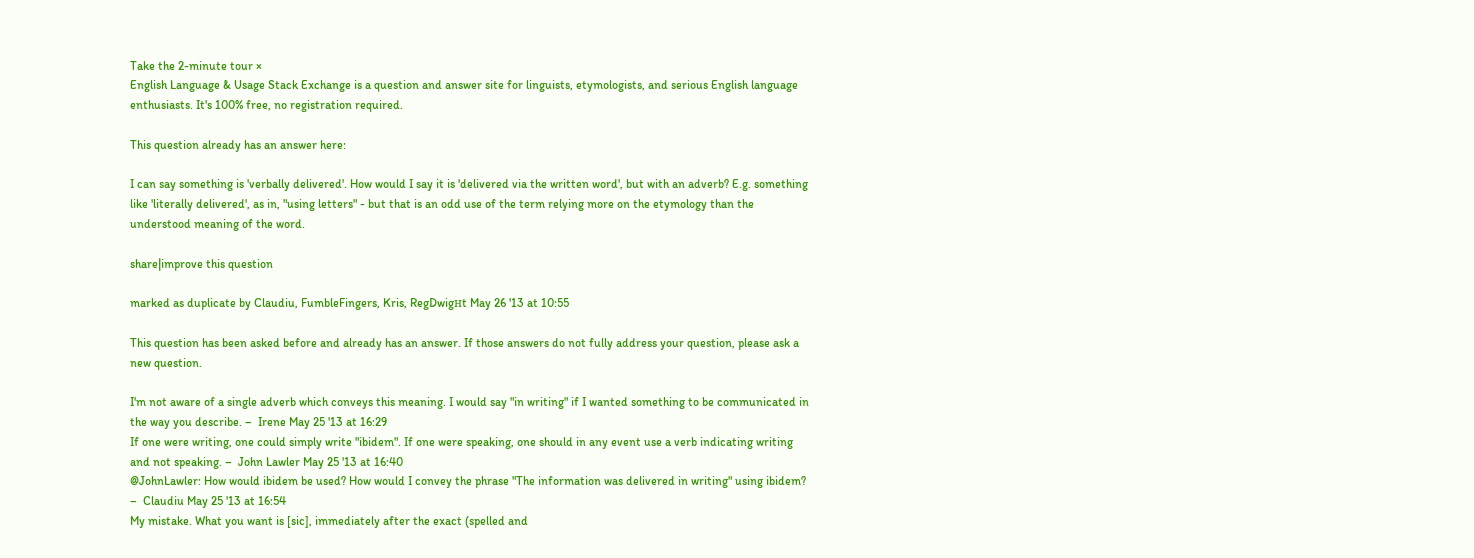Take the 2-minute tour ×
English Language & Usage Stack Exchange is a question and answer site for linguists, etymologists, and serious English language enthusiasts. It's 100% free, no registration required.

This question already has an answer here:

I can say something is 'verbally delivered'. How would I say it is 'delivered via the written word', but with an adverb? E.g. something like 'literally delivered', as in, "using letters" - but that is an odd use of the term relying more on the etymology than the understood meaning of the word.

share|improve this question

marked as duplicate by Claudiu, FumbleFingers, Kris, RegDwigнt May 26 '13 at 10:55

This question has been asked before and already has an answer. If those answers do not fully address your question, please ask a new question.

I'm not aware of a single adverb which conveys this meaning. I would say "in writing" if I wanted something to be communicated in the way you describe. –  Irene May 25 '13 at 16:29
If one were writing, one could simply write "ibidem". If one were speaking, one should in any event use a verb indicating writing and not speaking. –  John Lawler May 25 '13 at 16:40
@JohnLawler: How would ibidem be used? How would I convey the phrase "The information was delivered in writing" using ibidem? –  Claudiu May 25 '13 at 16:54
My mistake. What you want is [sic], immediately after the exact (spelled and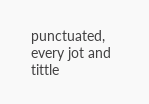punctuated, every jot and tittle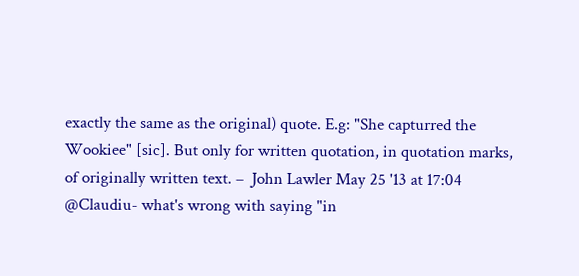exactly the same as the original) quote. E.g: "She capturred the Wookiee" [sic]. But only for written quotation, in quotation marks, of originally written text. –  John Lawler May 25 '13 at 17:04
@Claudiu- what's wrong with saying "in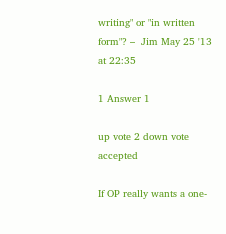writing" or "in written form"? –  Jim May 25 '13 at 22:35

1 Answer 1

up vote 2 down vote accepted

If OP really wants a one-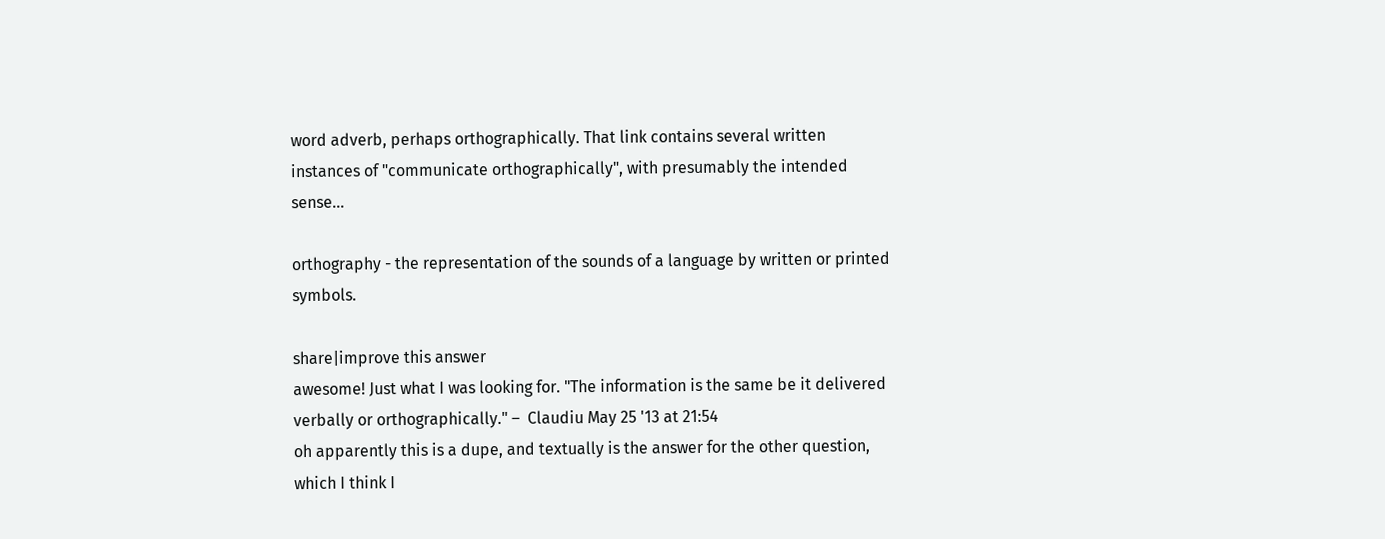word adverb, perhaps orthographically. That link contains several written instances of "communicate orthographically", with presumably the intended sense...

orthography - the representation of the sounds of a language by written or printed symbols.

share|improve this answer
awesome! Just what I was looking for. "The information is the same be it delivered verbally or orthographically." –  Claudiu May 25 '13 at 21:54
oh apparently this is a dupe, and textually is the answer for the other question, which I think I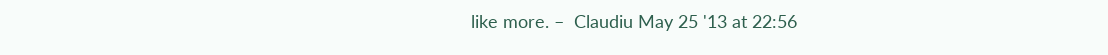like more. –  Claudiu May 25 '13 at 22:56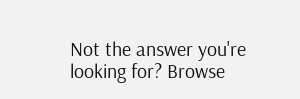Not the answer you're looking for? Browse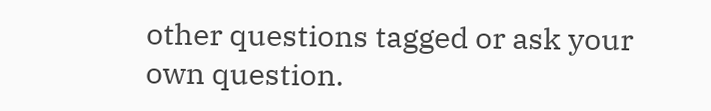other questions tagged or ask your own question.